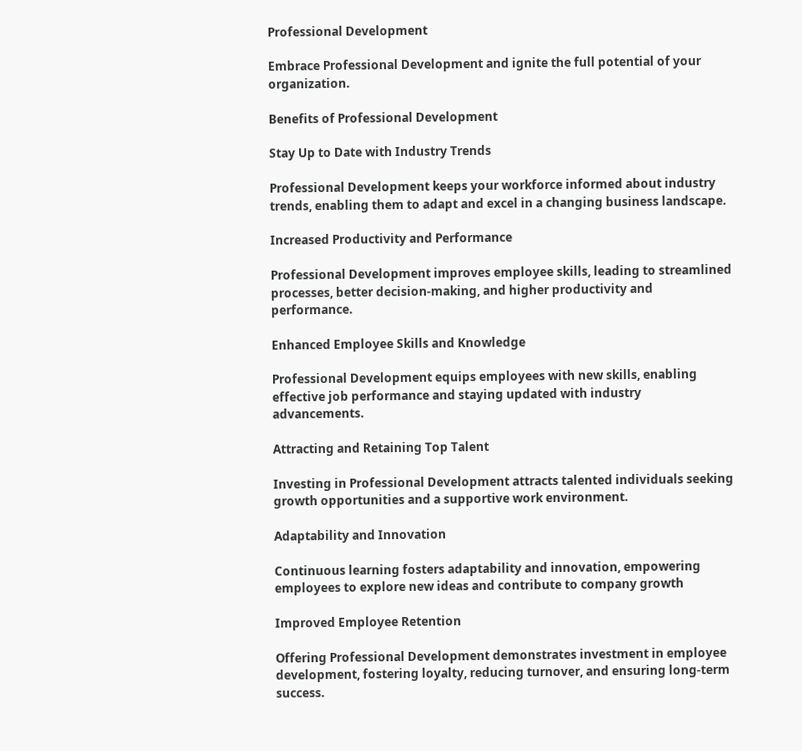Professional Development

Embrace Professional Development and ignite the full potential of your organization.

Benefits of Professional Development

Stay Up to Date with Industry Trends

Professional Development keeps your workforce informed about industry trends, enabling them to adapt and excel in a changing business landscape.

Increased Productivity and Performance

Professional Development improves employee skills, leading to streamlined processes, better decision-making, and higher productivity and performance.

Enhanced Employee Skills and Knowledge

Professional Development equips employees with new skills, enabling effective job performance and staying updated with industry advancements.

Attracting and Retaining Top Talent

Investing in Professional Development attracts talented individuals seeking growth opportunities and a supportive work environment.

Adaptability and Innovation

Continuous learning fosters adaptability and innovation, empowering employees to explore new ideas and contribute to company growth

Improved Employee Retention

Offering Professional Development demonstrates investment in employee development, fostering loyalty, reducing turnover, and ensuring long-term success.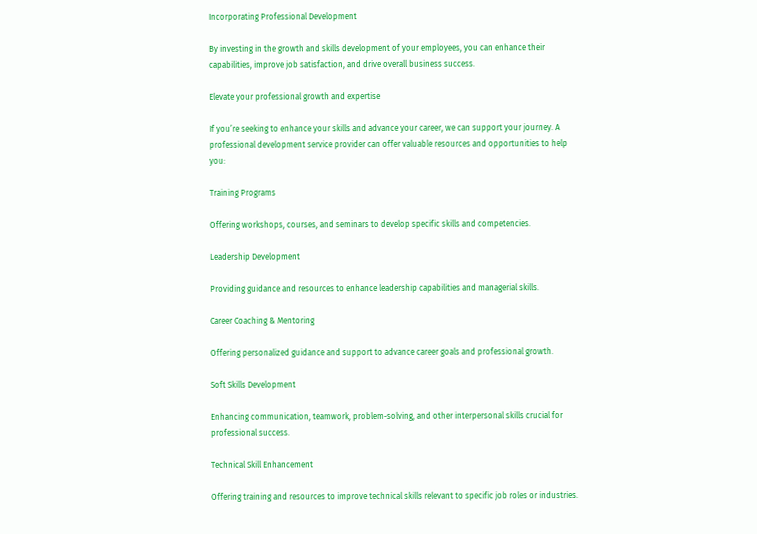Incorporating Professional Development

By investing in the growth and skills development of your employees, you can enhance their capabilities, improve job satisfaction, and drive overall business success.

Elevate your professional growth and expertise

If you’re seeking to enhance your skills and advance your career, we can support your journey. A professional development service provider can offer valuable resources and opportunities to help you:

Training Programs

Offering workshops, courses, and seminars to develop specific skills and competencies.

Leadership Development

Providing guidance and resources to enhance leadership capabilities and managerial skills.

Career Coaching & Mentoring

Offering personalized guidance and support to advance career goals and professional growth.

Soft Skills Development

Enhancing communication, teamwork, problem-solving, and other interpersonal skills crucial for professional success.

Technical Skill Enhancement

Offering training and resources to improve technical skills relevant to specific job roles or industries.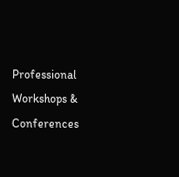Professional Workshops & Conferences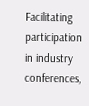Facilitating participation in industry conferences,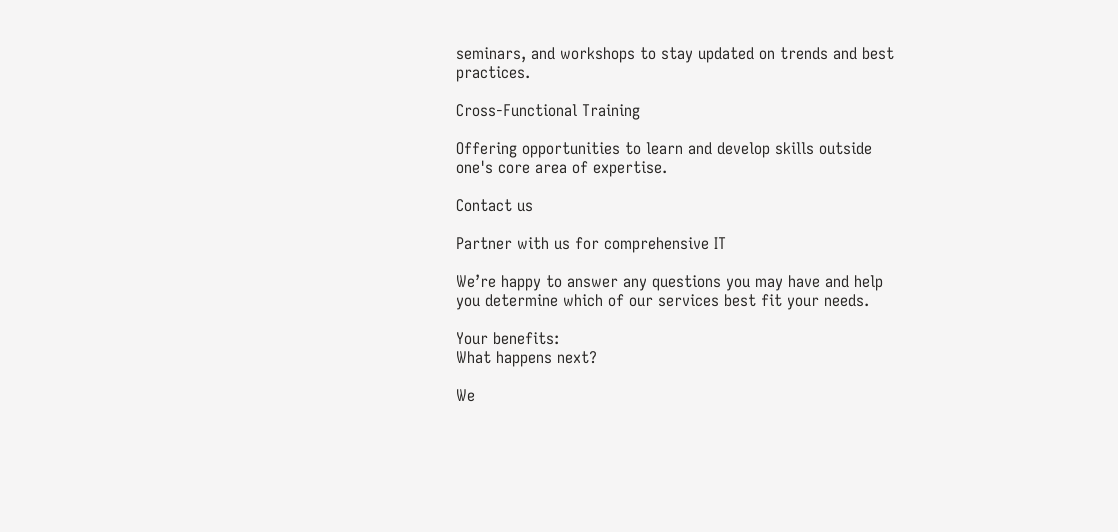seminars, and workshops to stay updated on trends and best practices.

Cross-Functional Training

Offering opportunities to learn and develop skills outside one's core area of expertise.

Contact us

Partner with us for comprehensive IT

We’re happy to answer any questions you may have and help you determine which of our services best fit your needs.

Your benefits:
What happens next?

We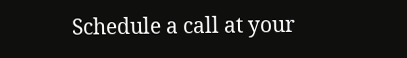Schedule a call at your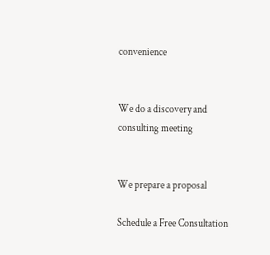convenience


We do a discovery and consulting meeting


We prepare a proposal

Schedule a Free Consultation